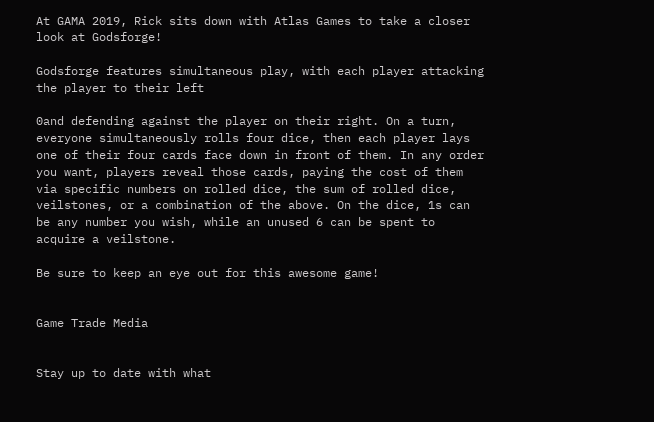At GAMA 2019, Rick sits down with Atlas Games to take a closer look at Godsforge!

Godsforge features simultaneous play, with each player attacking the player to their left

0and defending against the player on their right. On a turn, everyone simultaneously rolls four dice, then each player lays one of their four cards face down in front of them. In any order you want, players reveal those cards, paying the cost of them via specific numbers on rolled dice, the sum of rolled dice, veilstones, or a combination of the above. On the dice, 1s can be any number you wish, while an unused 6 can be spent to acquire a veilstone.

Be sure to keep an eye out for this awesome game!


Game Trade Media


Stay up to date with what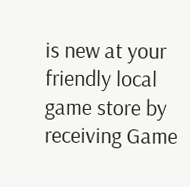is new at your friendly local game store by receiving Game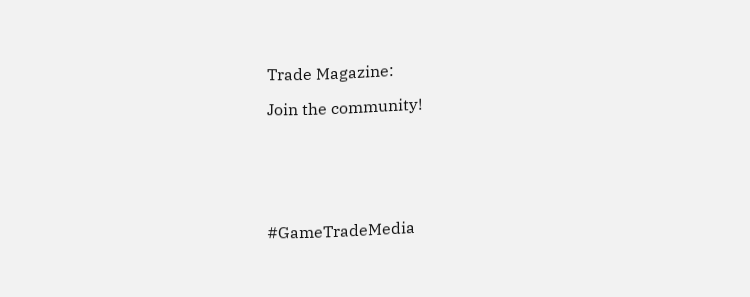Trade Magazine:

Join the community!






#GameTradeMedia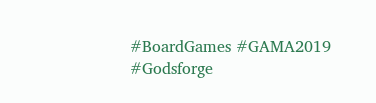#BoardGames #GAMA2019 #Godsforge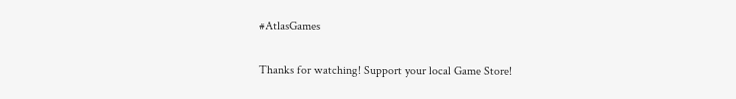#AtlasGames

Thanks for watching! Support your local Game Store!